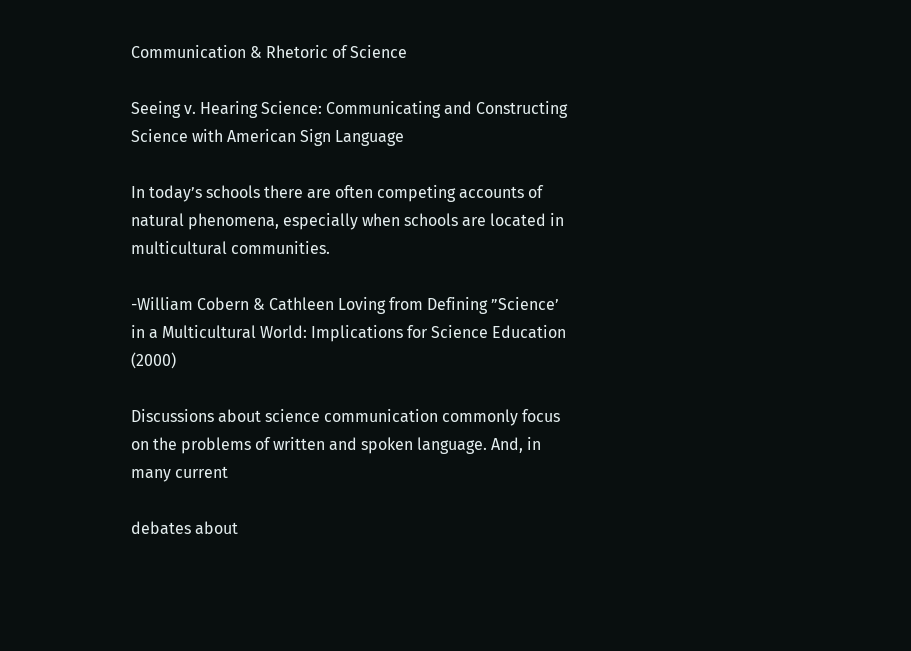Communication & Rhetoric of Science

Seeing v. Hearing Science: Communicating and Constructing Science with American Sign Language

In today’s schools there are often competing accounts of natural phenomena, especially when schools are located in multicultural communities.

-William Cobern & Cathleen Loving from Defining ”Science’ in a Multicultural World: Implications for Science Education (2000)

Discussions about science communication commonly focus on the problems of written and spoken language. And, in many current

debates about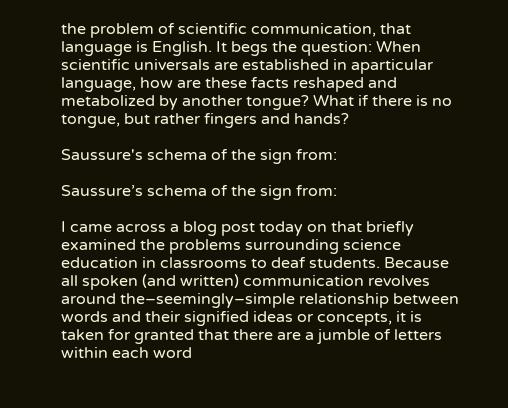the problem of scientific communication, that language is English. It begs the question: When scientific universals are established in aparticular language, how are these facts reshaped and metabolized by another tongue? What if there is no tongue, but rather fingers and hands?

Saussure's schema of the sign from:

Saussure’s schema of the sign from:

I came across a blog post today on that briefly examined the problems surrounding science education in classrooms to deaf students. Because all spoken (and written) communication revolves around the–seemingly–simple relationship between words and their signified ideas or concepts, it is taken for granted that there are a jumble of letters within each word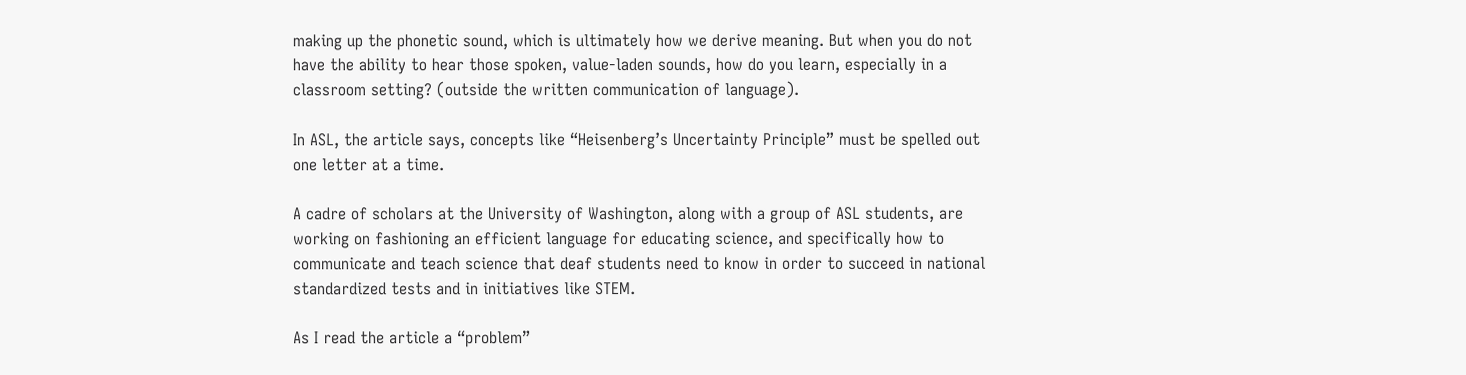making up the phonetic sound, which is ultimately how we derive meaning. But when you do not have the ability to hear those spoken, value-laden sounds, how do you learn, especially in a classroom setting? (outside the written communication of language).

In ASL, the article says, concepts like “Heisenberg’s Uncertainty Principle” must be spelled out one letter at a time.

A cadre of scholars at the University of Washington, along with a group of ASL students, are working on fashioning an efficient language for educating science, and specifically how to communicate and teach science that deaf students need to know in order to succeed in national standardized tests and in initiatives like STEM.

As I read the article a “problem”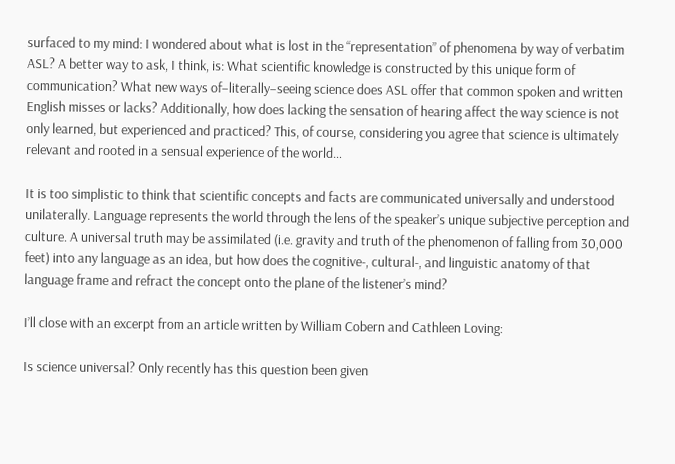surfaced to my mind: I wondered about what is lost in the “representation” of phenomena by way of verbatim ASL? A better way to ask, I think, is: What scientific knowledge is constructed by this unique form of communication? What new ways of–literally–seeing science does ASL offer that common spoken and written English misses or lacks? Additionally, how does lacking the sensation of hearing affect the way science is not only learned, but experienced and practiced? This, of course, considering you agree that science is ultimately relevant and rooted in a sensual experience of the world…

It is too simplistic to think that scientific concepts and facts are communicated universally and understood unilaterally. Language represents the world through the lens of the speaker’s unique subjective perception and culture. A universal truth may be assimilated (i.e. gravity and truth of the phenomenon of falling from 30,000 feet) into any language as an idea, but how does the cognitive-, cultural-, and linguistic anatomy of that language frame and refract the concept onto the plane of the listener’s mind?

I’ll close with an excerpt from an article written by William Cobern and Cathleen Loving:

Is science universal? Only recently has this question been given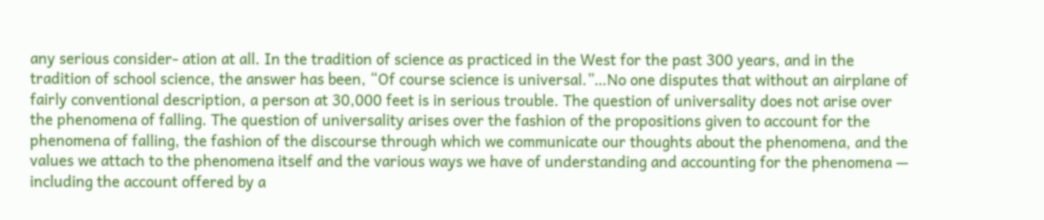any serious consider- ation at all. In the tradition of science as practiced in the West for the past 300 years, and in the tradition of school science, the answer has been, “Of course science is universal.”…No one disputes that without an airplane of fairly conventional description, a person at 30,000 feet is in serious trouble. The question of universality does not arise over the phenomena of falling. The question of universality arises over the fashion of the propositions given to account for the phenomena of falling, the fashion of the discourse through which we communicate our thoughts about the phenomena, and the values we attach to the phenomena itself and the various ways we have of understanding and accounting for the phenomena — including the account offered by a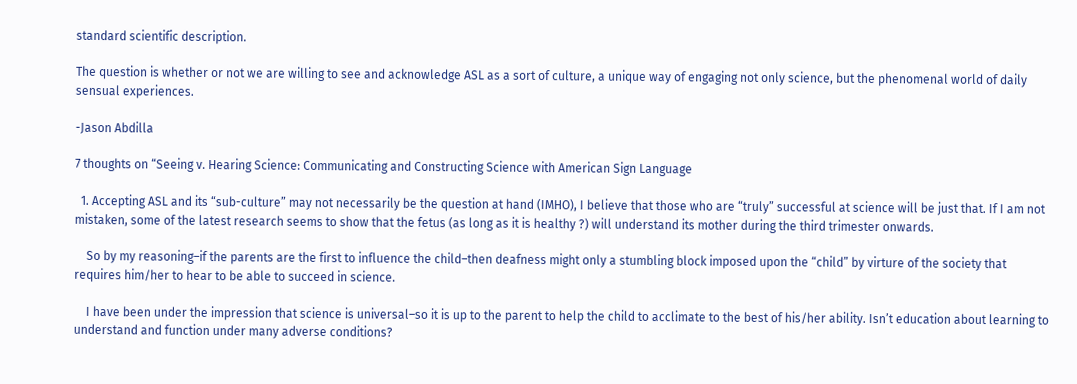standard scientific description.

The question is whether or not we are willing to see and acknowledge ASL as a sort of culture, a unique way of engaging not only science, but the phenomenal world of daily sensual experiences.

-Jason Abdilla

7 thoughts on “Seeing v. Hearing Science: Communicating and Constructing Science with American Sign Language

  1. Accepting ASL and its “sub-culture” may not necessarily be the question at hand (IMHO), I believe that those who are “truly” successful at science will be just that. If I am not mistaken, some of the latest research seems to show that the fetus (as long as it is healthy ?) will understand its mother during the third trimester onwards.

    So by my reasoning–if the parents are the first to influence the child–then deafness might only a stumbling block imposed upon the “child” by virture of the society that requires him/her to hear to be able to succeed in science.

    I have been under the impression that science is universal–so it is up to the parent to help the child to acclimate to the best of his/her ability. Isn’t education about learning to understand and function under many adverse conditions?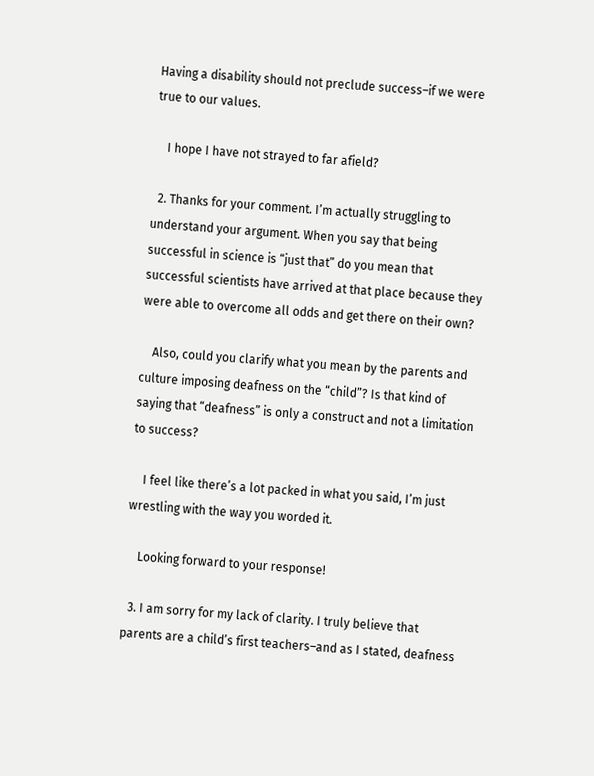Having a disability should not preclude success–if we were true to our values.

    I hope I have not strayed to far afield?

  2. Thanks for your comment. I’m actually struggling to understand your argument. When you say that being successful in science is “just that” do you mean that successful scientists have arrived at that place because they were able to overcome all odds and get there on their own?

    Also, could you clarify what you mean by the parents and culture imposing deafness on the “child”? Is that kind of saying that “deafness” is only a construct and not a limitation to success?

    I feel like there’s a lot packed in what you said, I’m just wrestling with the way you worded it.

    Looking forward to your response!

  3. I am sorry for my lack of clarity. I truly believe that parents are a child’s first teachers–and as I stated, deafness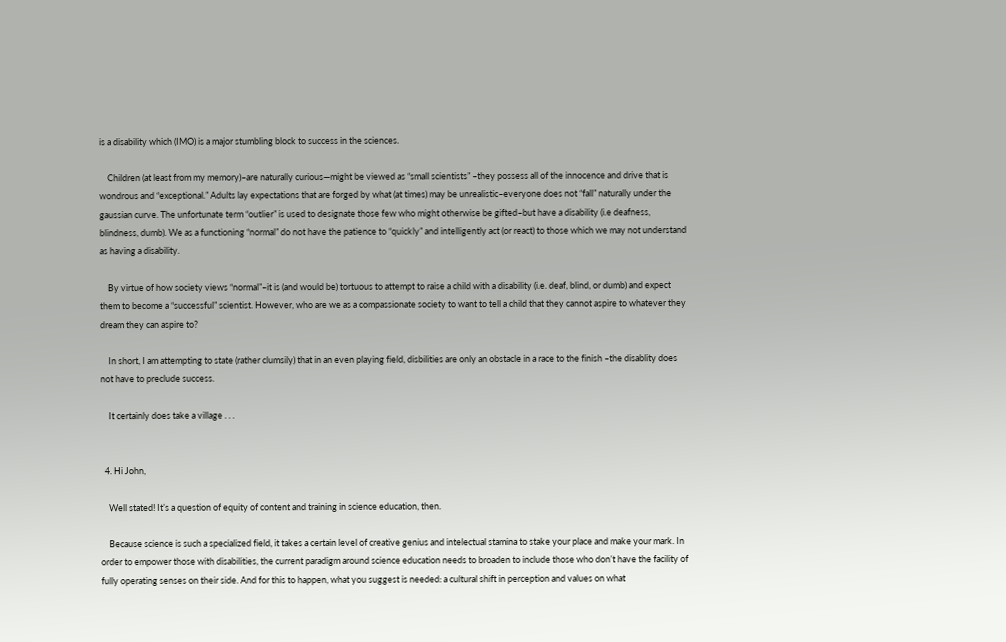is a disability which (IMO) is a major stumbling block to success in the sciences.

    Children (at least from my memory)–are naturally curious—might be viewed as “small scientists” –they possess all of the innocence and drive that is wondrous and “exceptional.” Adults lay expectations that are forged by what (at times) may be unrealistic–everyone does not “fall” naturally under the gaussian curve. The unfortunate term “outlier” is used to designate those few who might otherwise be gifted–but have a disability (i.e deafness, blindness, dumb). We as a functioning “normal” do not have the patience to “quickly” and intelligently act (or react) to those which we may not understand as having a disability.

    By virtue of how society views “normal”–it is (and would be) tortuous to attempt to raise a child with a disability (i.e. deaf, blind, or dumb) and expect them to become a “successful” scientist. However, who are we as a compassionate society to want to tell a child that they cannot aspire to whatever they dream they can aspire to?

    In short, I am attempting to state (rather clumsily) that in an even playing field, disbilities are only an obstacle in a race to the finish –the disablity does not have to preclude success.

    It certainly does take a village . . .


  4. Hi John,

    Well stated! It’s a question of equity of content and training in science education, then.

    Because science is such a specialized field, it takes a certain level of creative genius and intelectual stamina to stake your place and make your mark. In order to empower those with disabilities, the current paradigm around science education needs to broaden to include those who don’t have the facility of fully operating senses on their side. And for this to happen, what you suggest is needed: a cultural shift in perception and values on what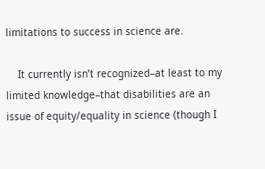limitations to success in science are.

    It currently isn’t recognized–at least to my limited knowledge–that disabilities are an issue of equity/equality in science (though I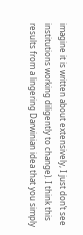imagine it is written about extensively, I just don’t see institutions working diligently to change). I think this results from a lingering Darwinian idea that you simply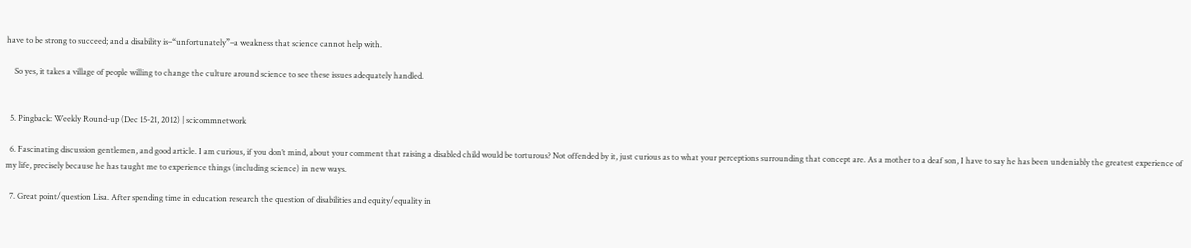have to be strong to succeed; and a disability is–“unfortunately”–a weakness that science cannot help with.

    So yes, it takes a village of people willing to change the culture around science to see these issues adequately handled.


  5. Pingback: Weekly Round-up (Dec 15-21, 2012) | scicommnetwork

  6. Fascinating discussion gentlemen, and good article. I am curious, if you don’t mind, about your comment that raising a disabled child would be torturous? Not offended by it, just curious as to what your perceptions surrounding that concept are. As a mother to a deaf son, I have to say he has been undeniably the greatest experience of my life, precisely because he has taught me to experience things (including science) in new ways.

  7. Great point/question Lisa. After spending time in education research the question of disabilities and equity/equality in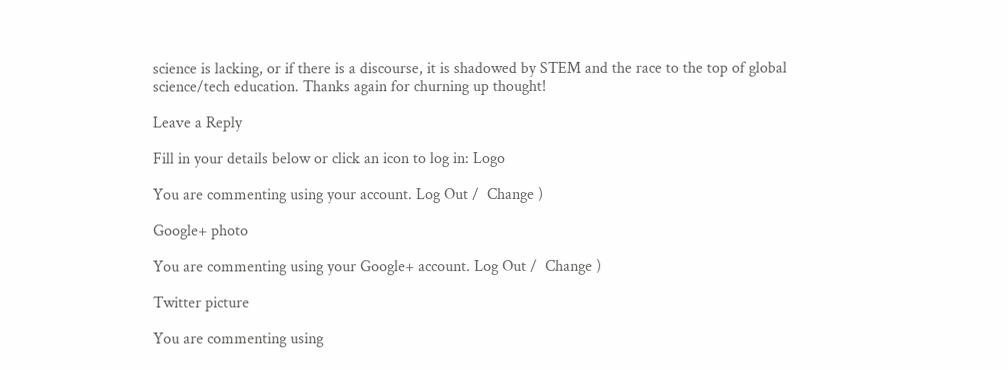science is lacking, or if there is a discourse, it is shadowed by STEM and the race to the top of global science/tech education. Thanks again for churning up thought!

Leave a Reply

Fill in your details below or click an icon to log in: Logo

You are commenting using your account. Log Out /  Change )

Google+ photo

You are commenting using your Google+ account. Log Out /  Change )

Twitter picture

You are commenting using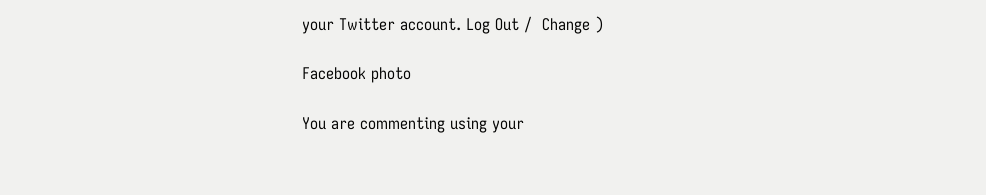your Twitter account. Log Out /  Change )

Facebook photo

You are commenting using your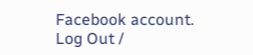Facebook account. Log Out /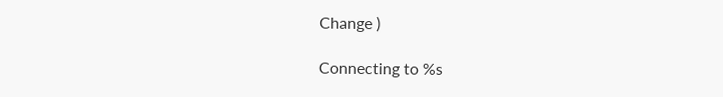Change )

Connecting to %s